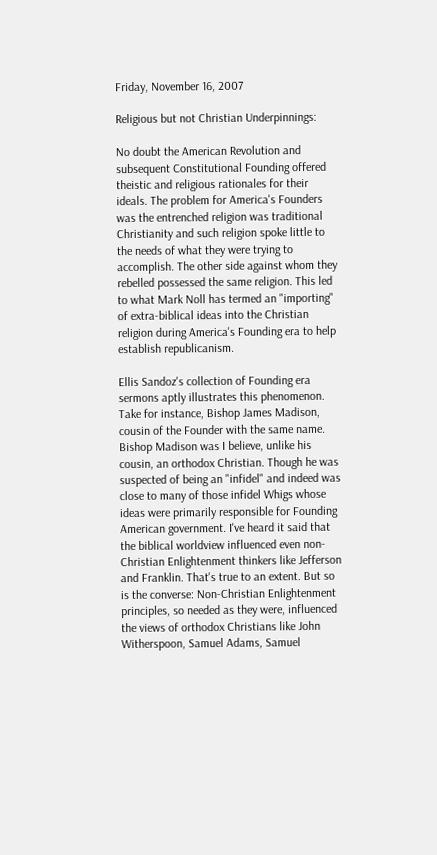Friday, November 16, 2007

Religious but not Christian Underpinnings:

No doubt the American Revolution and subsequent Constitutional Founding offered theistic and religious rationales for their ideals. The problem for America's Founders was the entrenched religion was traditional Christianity and such religion spoke little to the needs of what they were trying to accomplish. The other side against whom they rebelled possessed the same religion. This led to what Mark Noll has termed an "importing" of extra-biblical ideas into the Christian religion during America's Founding era to help establish republicanism.

Ellis Sandoz's collection of Founding era sermons aptly illustrates this phenomenon. Take for instance, Bishop James Madison, cousin of the Founder with the same name. Bishop Madison was I believe, unlike his cousin, an orthodox Christian. Though he was suspected of being an "infidel" and indeed was close to many of those infidel Whigs whose ideas were primarily responsible for Founding American government. I've heard it said that the biblical worldview influenced even non-Christian Enlightenment thinkers like Jefferson and Franklin. That's true to an extent. But so is the converse: Non-Christian Enlightenment principles, so needed as they were, influenced the views of orthodox Christians like John Witherspoon, Samuel Adams, Samuel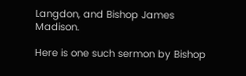Langdon, and Bishop James Madison.

Here is one such sermon by Bishop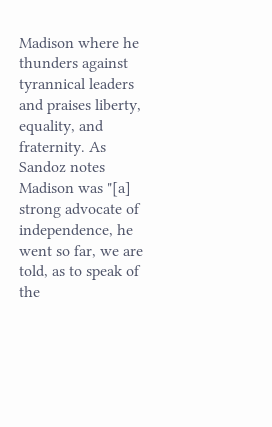Madison where he thunders against tyrannical leaders and praises liberty, equality, and fraternity. As Sandoz notes Madison was "[a] strong advocate of independence, he went so far, we are told, as to speak of the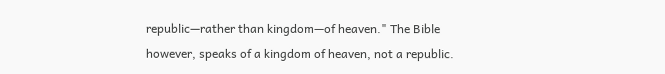republic—rather than kingdom—of heaven." The Bible however, speaks of a kingdom of heaven, not a republic.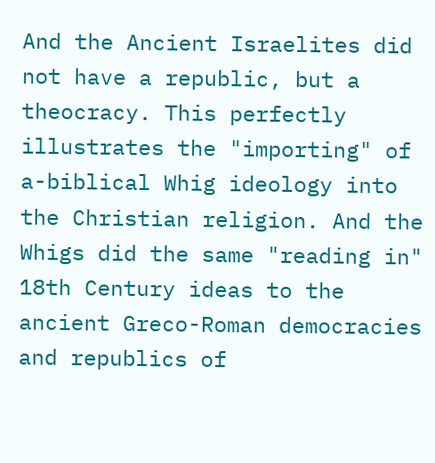And the Ancient Israelites did not have a republic, but a theocracy. This perfectly illustrates the "importing" of a-biblical Whig ideology into the Christian religion. And the Whigs did the same "reading in" 18th Century ideas to the ancient Greco-Roman democracies and republics of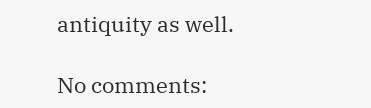antiquity as well.

No comments: